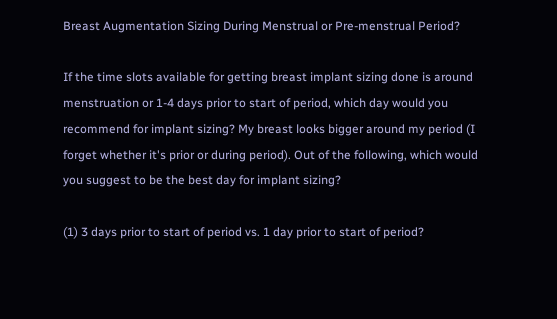Breast Augmentation Sizing During Menstrual or Pre-menstrual Period?

If the time slots available for getting breast implant sizing done is around menstruation or 1-4 days prior to start of period, which day would you recommend for implant sizing? My breast looks bigger around my period (I forget whether it's prior or during period). Out of the following, which would you suggest to be the best day for implant sizing?

(1) 3 days prior to start of period vs. 1 day prior to start of period?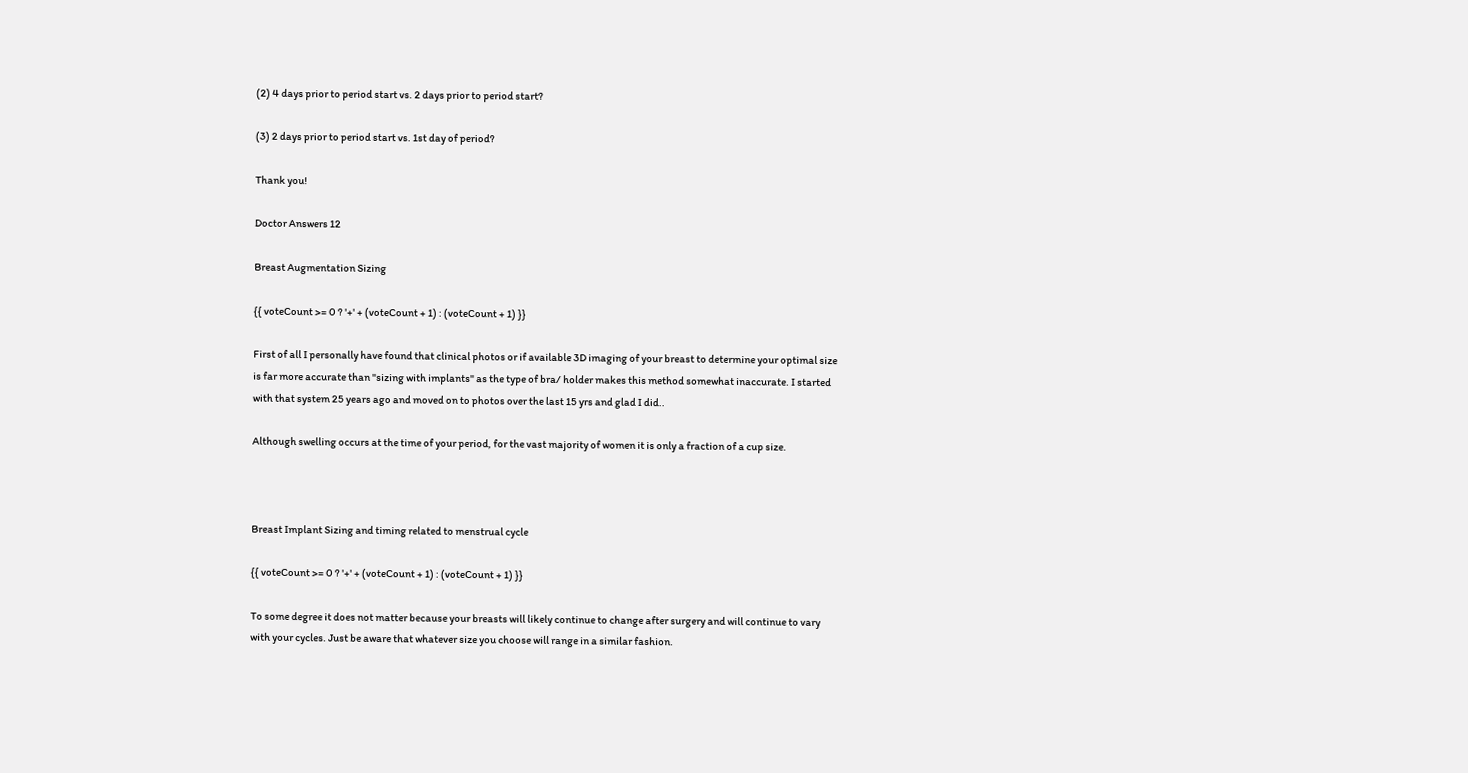(2) 4 days prior to period start vs. 2 days prior to period start?

(3) 2 days prior to period start vs. 1st day of period?

Thank you!

Doctor Answers 12

Breast Augmentation Sizing

{{ voteCount >= 0 ? '+' + (voteCount + 1) : (voteCount + 1) }}

First of all I personally have found that clinical photos or if available 3D imaging of your breast to determine your optimal size is far more accurate than "sizing with implants" as the type of bra/ holder makes this method somewhat inaccurate. I started with that system 25 years ago and moved on to photos over the last 15 yrs and glad I did..

Although swelling occurs at the time of your period, for the vast majority of women it is only a fraction of a cup size.



Breast Implant Sizing and timing related to menstrual cycle

{{ voteCount >= 0 ? '+' + (voteCount + 1) : (voteCount + 1) }}

To some degree it does not matter because your breasts will likely continue to change after surgery and will continue to vary with your cycles. Just be aware that whatever size you choose will range in a similar fashion.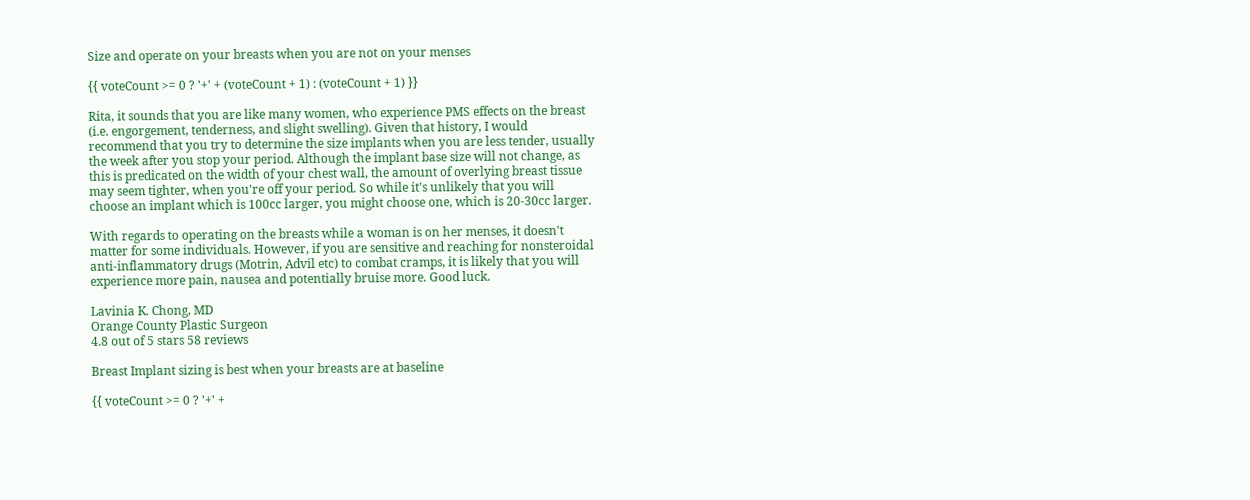Size and operate on your breasts when you are not on your menses

{{ voteCount >= 0 ? '+' + (voteCount + 1) : (voteCount + 1) }}

Rita, it sounds that you are like many women, who experience PMS effects on the breast (i.e. engorgement, tenderness, and slight swelling). Given that history, I would recommend that you try to determine the size implants when you are less tender, usually the week after you stop your period. Although the implant base size will not change, as this is predicated on the width of your chest wall, the amount of overlying breast tissue may seem tighter, when you're off your period. So while it's unlikely that you will choose an implant which is 100cc larger, you might choose one, which is 20-30cc larger.

With regards to operating on the breasts while a woman is on her menses, it doesn't matter for some individuals. However, if you are sensitive and reaching for nonsteroidal anti-inflammatory drugs (Motrin, Advil etc) to combat cramps, it is likely that you will experience more pain, nausea and potentially bruise more. Good luck.

Lavinia K. Chong, MD
Orange County Plastic Surgeon
4.8 out of 5 stars 58 reviews

Breast Implant sizing is best when your breasts are at baseline

{{ voteCount >= 0 ? '+' +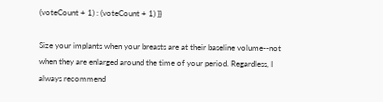(voteCount + 1) : (voteCount + 1) }}

Size your implants when your breasts are at their baseline volume--not when they are enlarged around the time of your period. Regardless, I always recommend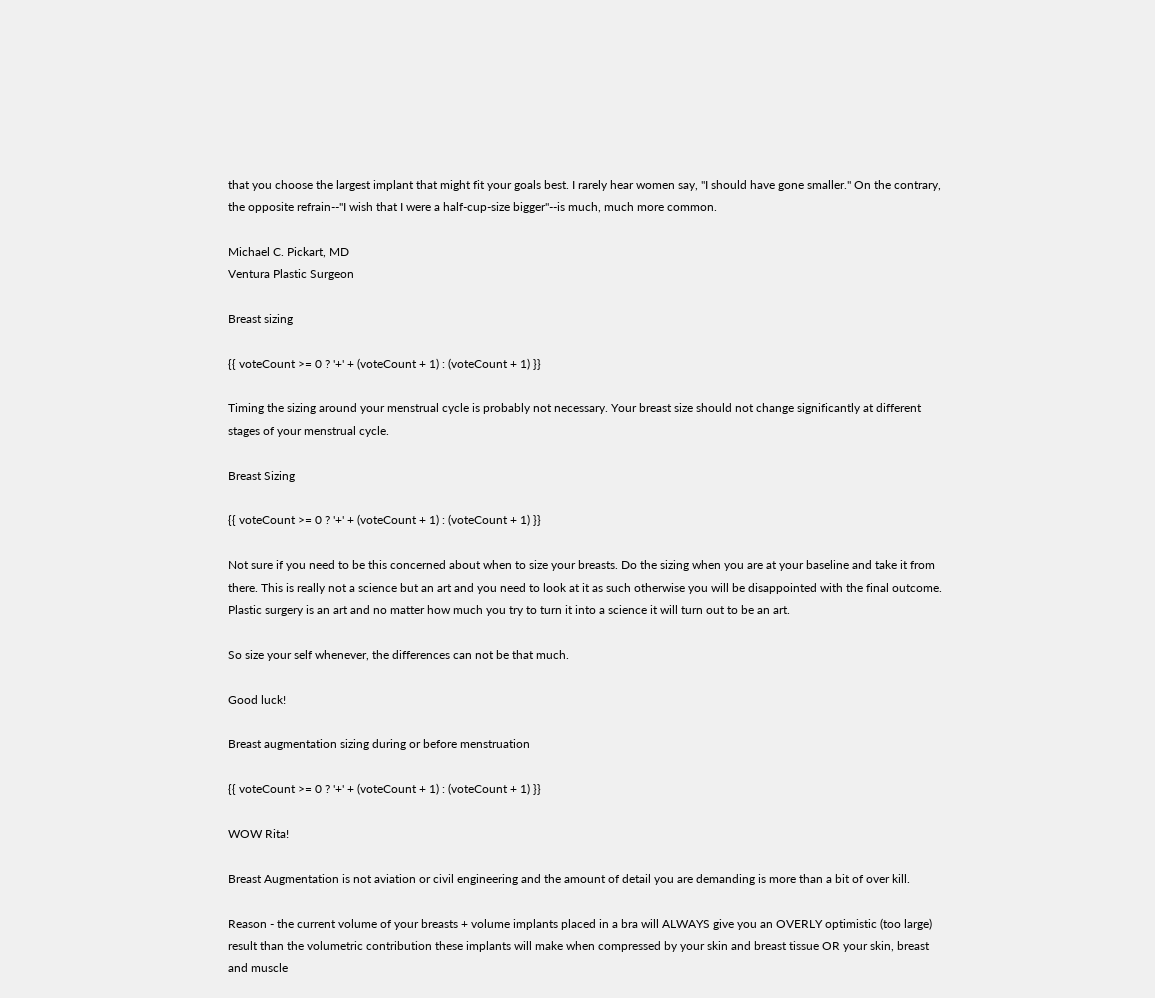that you choose the largest implant that might fit your goals best. I rarely hear women say, "I should have gone smaller." On the contrary, the opposite refrain--"I wish that I were a half-cup-size bigger"--is much, much more common.

Michael C. Pickart, MD
Ventura Plastic Surgeon

Breast sizing

{{ voteCount >= 0 ? '+' + (voteCount + 1) : (voteCount + 1) }}

Timing the sizing around your menstrual cycle is probably not necessary. Your breast size should not change significantly at different stages of your menstrual cycle.

Breast Sizing

{{ voteCount >= 0 ? '+' + (voteCount + 1) : (voteCount + 1) }}

Not sure if you need to be this concerned about when to size your breasts. Do the sizing when you are at your baseline and take it from there. This is really not a science but an art and you need to look at it as such otherwise you will be disappointed with the final outcome. Plastic surgery is an art and no matter how much you try to turn it into a science it will turn out to be an art.

So size your self whenever, the differences can not be that much.

Good luck!

Breast augmentation sizing during or before menstruation

{{ voteCount >= 0 ? '+' + (voteCount + 1) : (voteCount + 1) }}

WOW Rita!

Breast Augmentation is not aviation or civil engineering and the amount of detail you are demanding is more than a bit of over kill.

Reason - the current volume of your breasts + volume implants placed in a bra will ALWAYS give you an OVERLY optimistic (too large) result than the volumetric contribution these implants will make when compressed by your skin and breast tissue OR your skin, breast and muscle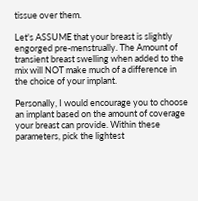tissue over them.

Let's ASSUME that your breast is slightly engorged pre-menstrually. The Amount of transient breast swelling when added to the mix will NOT make much of a difference in the choice of your implant.

Personally, I would encourage you to choose an implant based on the amount of coverage your breast can provide. Within these parameters, pick the lightest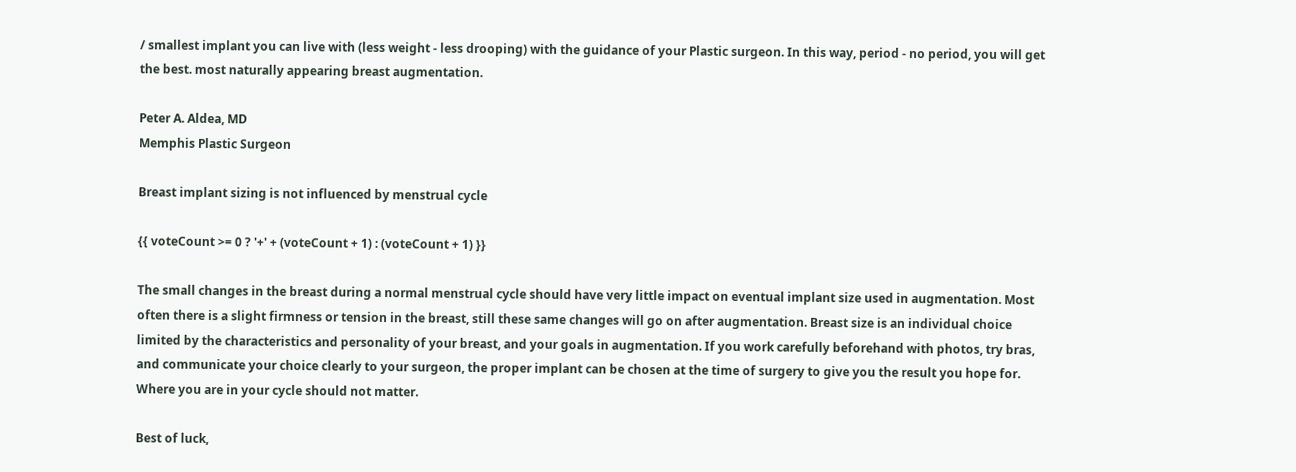/ smallest implant you can live with (less weight - less drooping) with the guidance of your Plastic surgeon. In this way, period - no period, you will get the best. most naturally appearing breast augmentation.

Peter A. Aldea, MD
Memphis Plastic Surgeon

Breast implant sizing is not influenced by menstrual cycle

{{ voteCount >= 0 ? '+' + (voteCount + 1) : (voteCount + 1) }}

The small changes in the breast during a normal menstrual cycle should have very little impact on eventual implant size used in augmentation. Most often there is a slight firmness or tension in the breast, still these same changes will go on after augmentation. Breast size is an individual choice limited by the characteristics and personality of your breast, and your goals in augmentation. If you work carefully beforehand with photos, try bras, and communicate your choice clearly to your surgeon, the proper implant can be chosen at the time of surgery to give you the result you hope for. Where you are in your cycle should not matter.

Best of luck,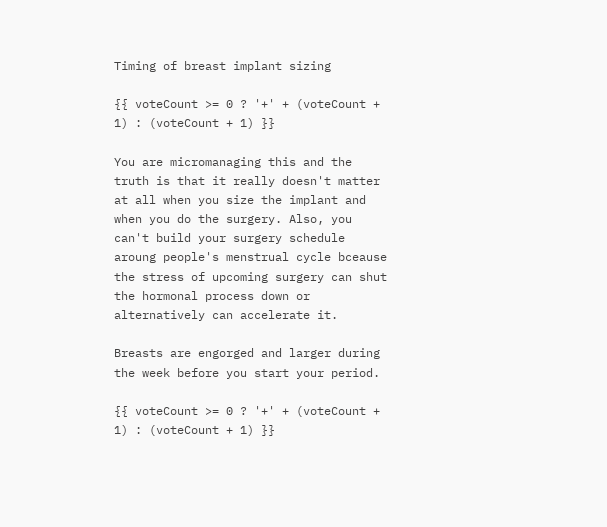Timing of breast implant sizing

{{ voteCount >= 0 ? '+' + (voteCount + 1) : (voteCount + 1) }}

You are micromanaging this and the truth is that it really doesn't matter at all when you size the implant and when you do the surgery. Also, you can't build your surgery schedule aroung people's menstrual cycle bceause the stress of upcoming surgery can shut the hormonal process down or alternatively can accelerate it.

Breasts are engorged and larger during the week before you start your period.

{{ voteCount >= 0 ? '+' + (voteCount + 1) : (voteCount + 1) }}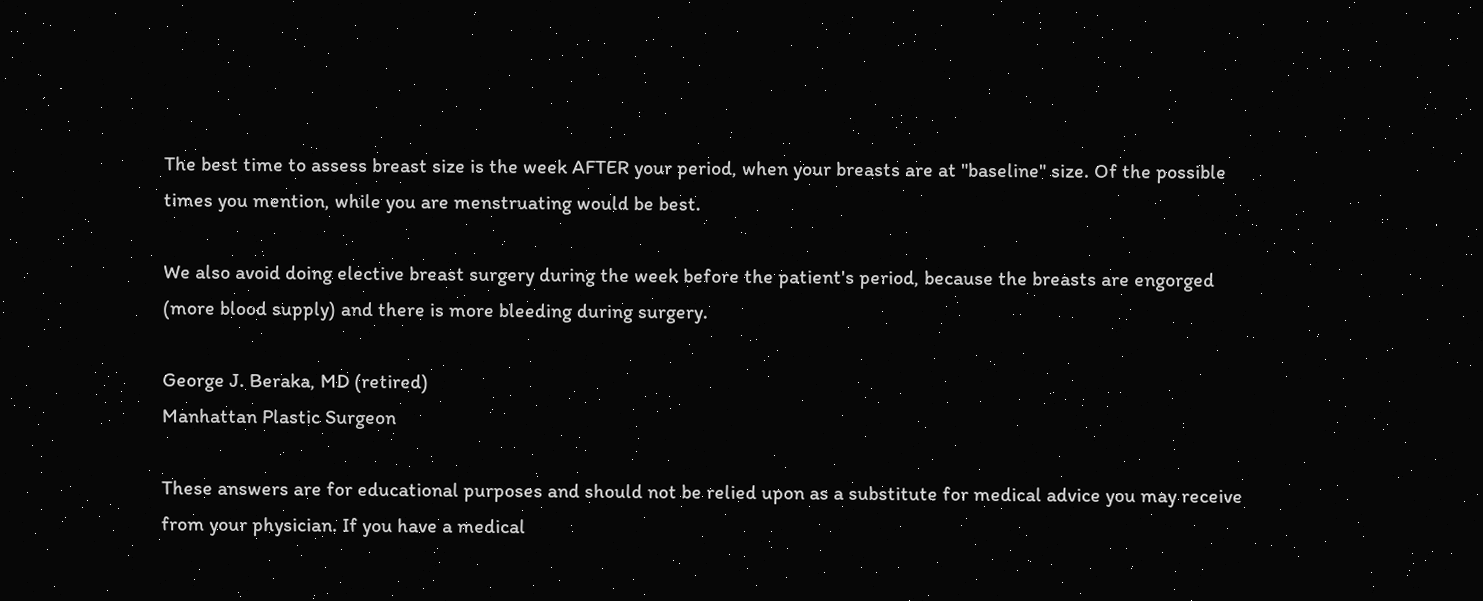The best time to assess breast size is the week AFTER your period, when your breasts are at "baseline" size. Of the possible times you mention, while you are menstruating would be best.

We also avoid doing elective breast surgery during the week before the patient's period, because the breasts are engorged (more blood supply) and there is more bleeding during surgery.

George J. Beraka, MD (retired)
Manhattan Plastic Surgeon

These answers are for educational purposes and should not be relied upon as a substitute for medical advice you may receive from your physician. If you have a medical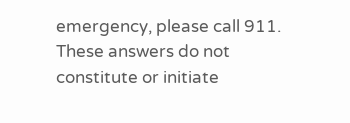emergency, please call 911. These answers do not constitute or initiate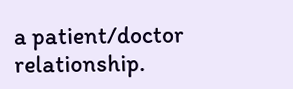a patient/doctor relationship.